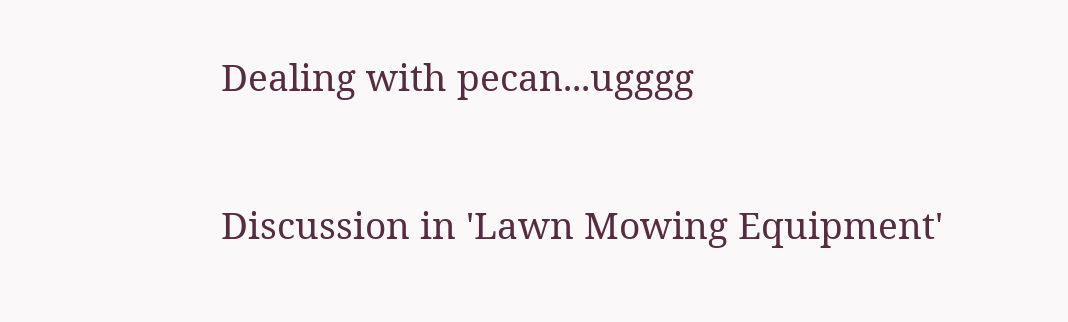Dealing with pecan...ugggg

Discussion in 'Lawn Mowing Equipment'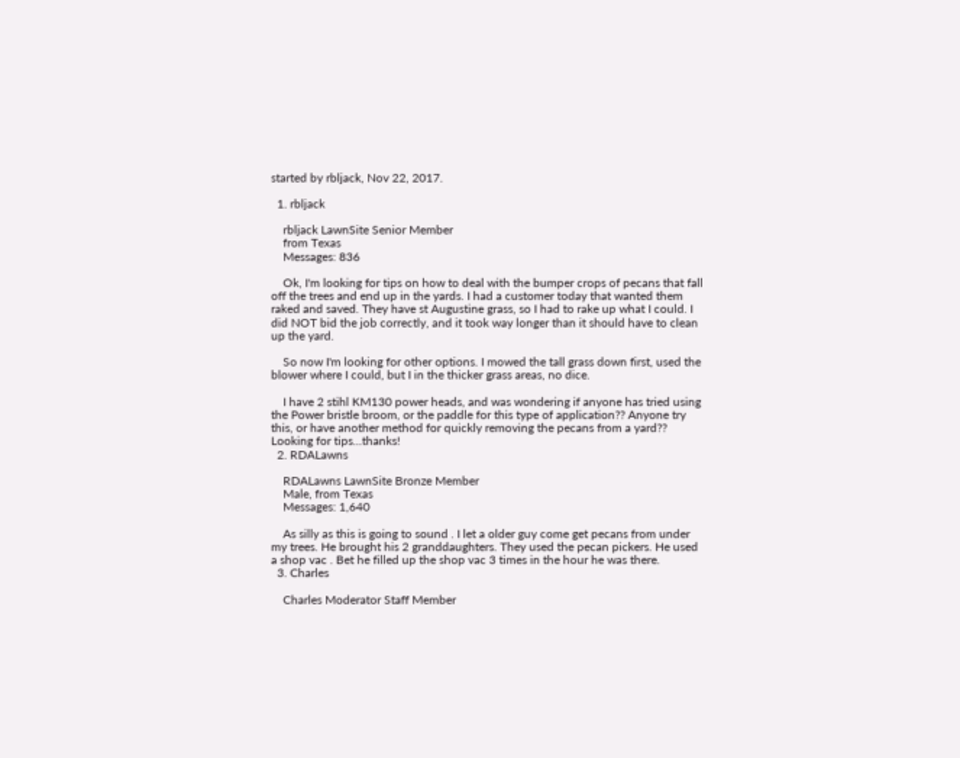started by rbljack, Nov 22, 2017.

  1. rbljack

    rbljack LawnSite Senior Member
    from Texas
    Messages: 836

    Ok, I'm looking for tips on how to deal with the bumper crops of pecans that fall off the trees and end up in the yards. I had a customer today that wanted them raked and saved. They have st Augustine grass, so I had to rake up what I could. I did NOT bid the job correctly, and it took way longer than it should have to clean up the yard.

    So now I'm looking for other options. I mowed the tall grass down first, used the blower where I could, but I in the thicker grass areas, no dice.

    I have 2 stihl KM130 power heads, and was wondering if anyone has tried using the Power bristle broom, or the paddle for this type of application?? Anyone try this, or have another method for quickly removing the pecans from a yard?? Looking for tips...thanks!
  2. RDALawns

    RDALawns LawnSite Bronze Member
    Male, from Texas
    Messages: 1,640

    As silly as this is going to sound . I let a older guy come get pecans from under my trees. He brought his 2 granddaughters. They used the pecan pickers. He used a shop vac . Bet he filled up the shop vac 3 times in the hour he was there.
  3. Charles

    Charles Moderator Staff Member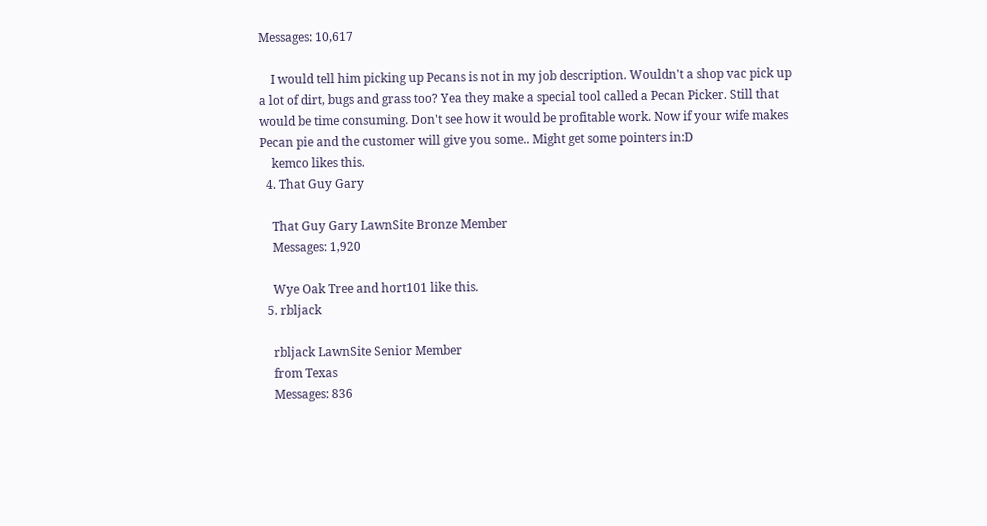Messages: 10,617

    I would tell him picking up Pecans is not in my job description. Wouldn't a shop vac pick up a lot of dirt, bugs and grass too? Yea they make a special tool called a Pecan Picker. Still that would be time consuming. Don't see how it would be profitable work. Now if your wife makes Pecan pie and the customer will give you some.. Might get some pointers in:D
    kemco likes this.
  4. That Guy Gary

    That Guy Gary LawnSite Bronze Member
    Messages: 1,920

    Wye Oak Tree and hort101 like this.
  5. rbljack

    rbljack LawnSite Senior Member
    from Texas
    Messages: 836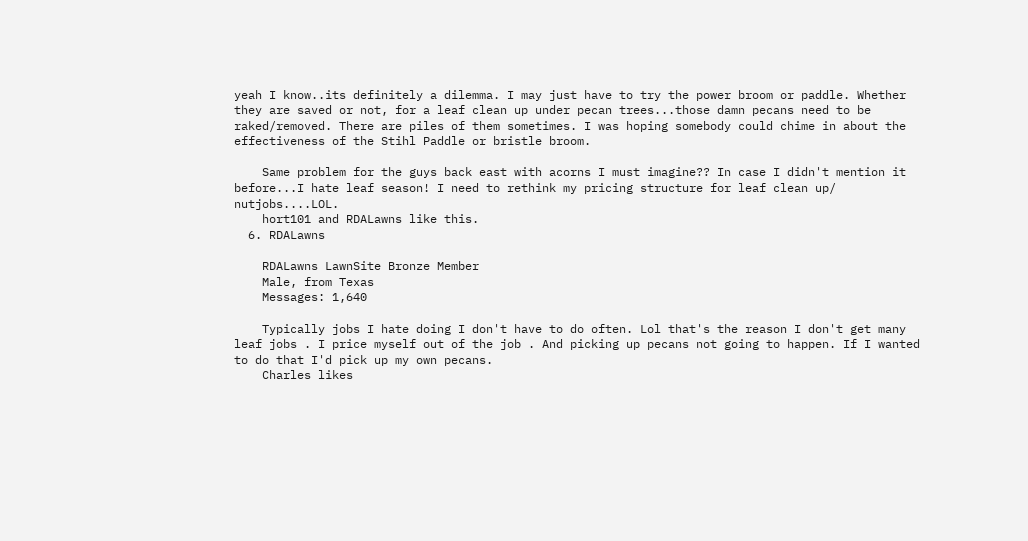yeah I know..its definitely a dilemma. I may just have to try the power broom or paddle. Whether they are saved or not, for a leaf clean up under pecan trees...those damn pecans need to be raked/removed. There are piles of them sometimes. I was hoping somebody could chime in about the effectiveness of the Stihl Paddle or bristle broom.

    Same problem for the guys back east with acorns I must imagine?? In case I didn't mention it before...I hate leaf season! I need to rethink my pricing structure for leaf clean up/ nutjobs....LOL.
    hort101 and RDALawns like this.
  6. RDALawns

    RDALawns LawnSite Bronze Member
    Male, from Texas
    Messages: 1,640

    Typically jobs I hate doing I don't have to do often. Lol that's the reason I don't get many leaf jobs . I price myself out of the job . And picking up pecans not going to happen. If I wanted to do that I'd pick up my own pecans.
    Charles likes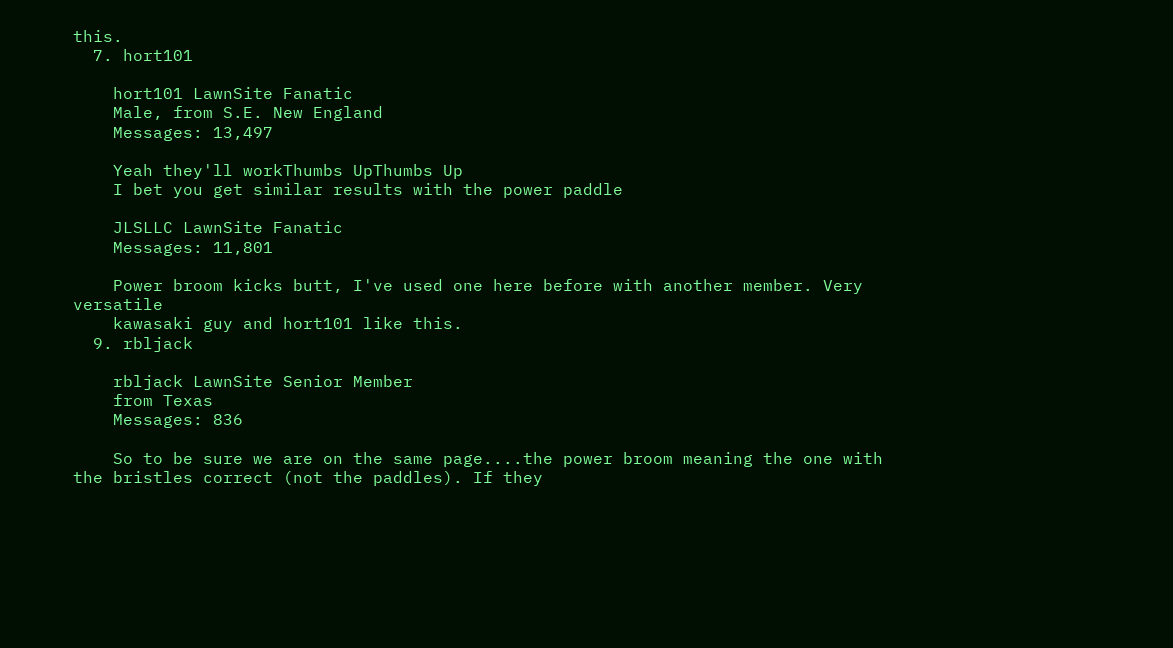this.
  7. hort101

    hort101 LawnSite Fanatic
    Male, from S.E. New England
    Messages: 13,497

    Yeah they'll workThumbs UpThumbs Up
    I bet you get similar results with the power paddle

    JLSLLC LawnSite Fanatic
    Messages: 11,801

    Power broom kicks butt, I've used one here before with another member. Very versatile
    kawasaki guy and hort101 like this.
  9. rbljack

    rbljack LawnSite Senior Member
    from Texas
    Messages: 836

    So to be sure we are on the same page....the power broom meaning the one with the bristles correct (not the paddles). If they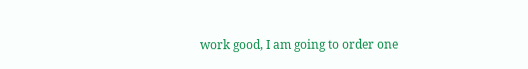work good, I am going to order one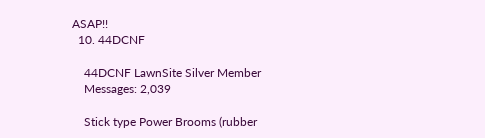ASAP!!
  10. 44DCNF

    44DCNF LawnSite Silver Member
    Messages: 2,039

    Stick type Power Brooms (rubber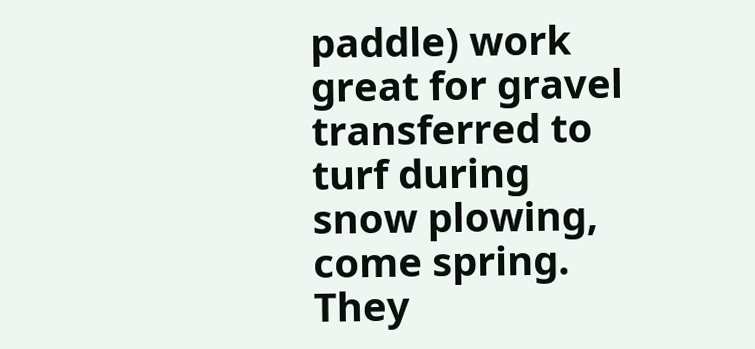paddle) work great for gravel transferred to turf during snow plowing, come spring. They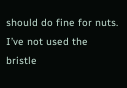should do fine for nuts. I’ve not used the bristle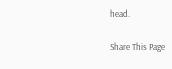head.

Share This Page